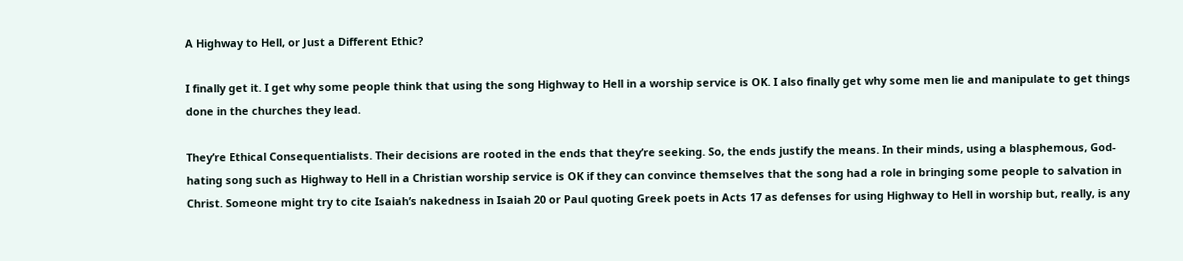A Highway to Hell, or Just a Different Ethic?

I finally get it. I get why some people think that using the song Highway to Hell in a worship service is OK. I also finally get why some men lie and manipulate to get things done in the churches they lead.

They’re Ethical Consequentialists. Their decisions are rooted in the ends that they’re seeking. So, the ends justify the means. In their minds, using a blasphemous, God-hating song such as Highway to Hell in a Christian worship service is OK if they can convince themselves that the song had a role in bringing some people to salvation in Christ. Someone might try to cite Isaiah’s nakedness in Isaiah 20 or Paul quoting Greek poets in Acts 17 as defenses for using Highway to Hell in worship but, really, is any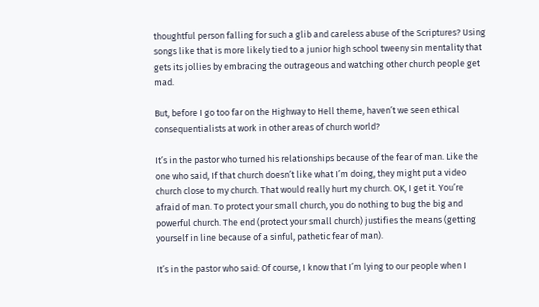thoughtful person falling for such a glib and careless abuse of the Scriptures? Using songs like that is more likely tied to a junior high school tweeny sin mentality that gets its jollies by embracing the outrageous and watching other church people get mad.

But, before I go too far on the Highway to Hell theme, haven’t we seen ethical consequentialists at work in other areas of church world?

It’s in the pastor who turned his relationships because of the fear of man. Like the one who said, If that church doesn’t like what I’m doing, they might put a video church close to my church. That would really hurt my church. OK, I get it. You’re afraid of man. To protect your small church, you do nothing to bug the big and powerful church. The end (protect your small church) justifies the means (getting yourself in line because of a sinful, pathetic fear of man).

It’s in the pastor who said: Of course, I know that I’m lying to our people when I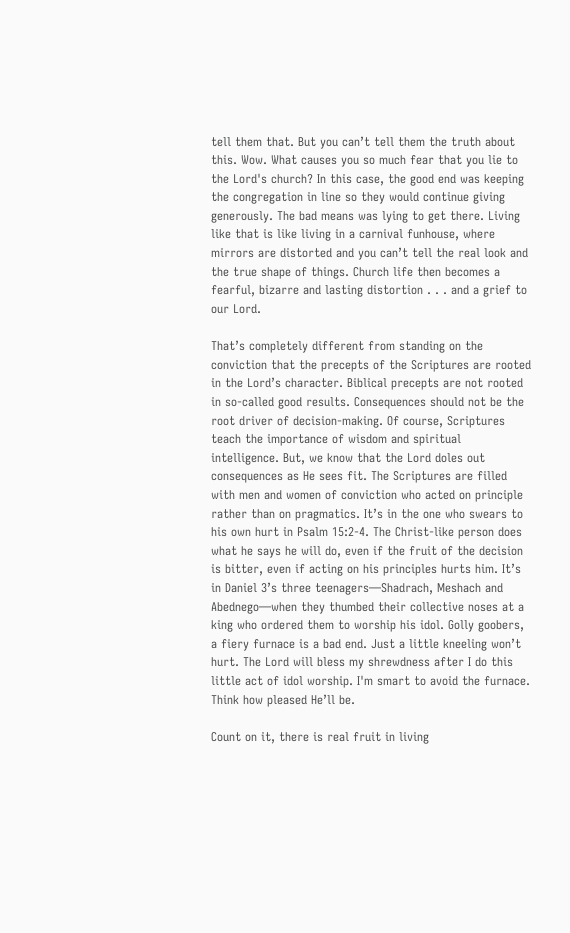tell them that. But you can’t tell them the truth about this. Wow. What causes you so much fear that you lie to the Lord's church? In this case, the good end was keeping the congregation in line so they would continue giving generously. The bad means was lying to get there. Living like that is like living in a carnival funhouse, where mirrors are distorted and you can’t tell the real look and the true shape of things. Church life then becomes a fearful, bizarre and lasting distortion . . . and a grief to our Lord.

That’s completely different from standing on the conviction that the precepts of the Scriptures are rooted in the Lord’s character. Biblical precepts are not rooted in so-called good results. Consequences should not be the root driver of decision-making. Of course, Scriptures teach the importance of wisdom and spiritual intelligence. But, we know that the Lord doles out consequences as He sees fit. The Scriptures are filled with men and women of conviction who acted on principle rather than on pragmatics. It’s in the one who swears to his own hurt in Psalm 15:2-4. The Christ-like person does what he says he will do, even if the fruit of the decision is bitter, even if acting on his principles hurts him. It’s in Daniel 3’s three teenagers—Shadrach, Meshach and Abednego—when they thumbed their collective noses at a king who ordered them to worship his idol. Golly goobers, a fiery furnace is a bad end. Just a little kneeling won’t hurt. The Lord will bless my shrewdness after I do this little act of idol worship. I'm smart to avoid the furnace. Think how pleased He’ll be.

Count on it, there is real fruit in living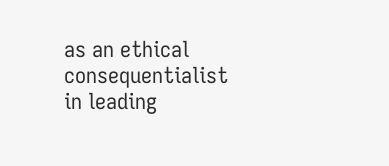as an ethical consequentialist in leading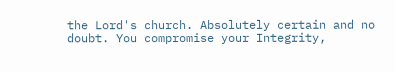the Lord's church. Absolutely certain and no doubt. You compromise your Integrity,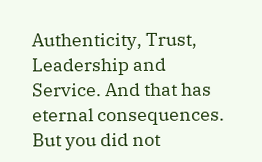Authenticity, Trust, Leadership and Service. And that has eternal consequences. But you did not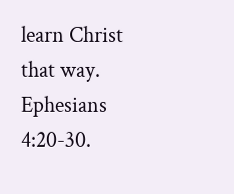learn Christ that way. Ephesians 4:20-30.